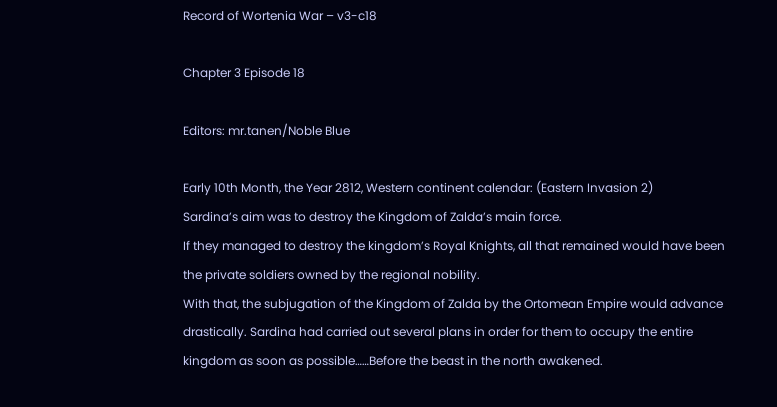Record of Wortenia War – v3-c18

Chapter 3 Episode 18

Editors: mr.tanen/Noble Blue

Early 10th Month, the Year 2812, Western continent calendar: (Eastern Invasion 2)
Sardina’s aim was to destroy the Kingdom of Zalda’s main force.
If they managed to destroy the kingdom’s Royal Knights, all that remained would have been the private soldiers owned by the regional nobility.
With that, the subjugation of the Kingdom of Zalda by the Ortomean Empire would advance drastically. Sardina had carried out several plans in order for them to occupy the entire kingdom as soon as possible……Before the beast in the north awakened.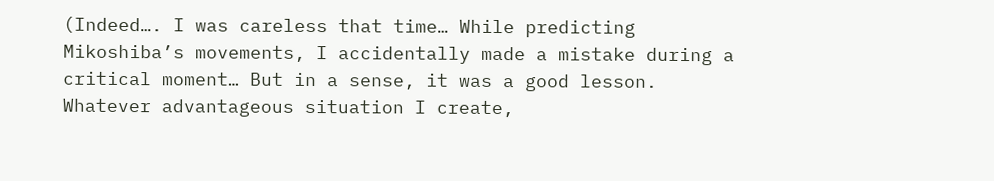(Indeed…. I was careless that time… While predicting Mikoshiba’s movements, I accidentally made a mistake during a critical moment… But in a sense, it was a good lesson. Whatever advantageous situation I create,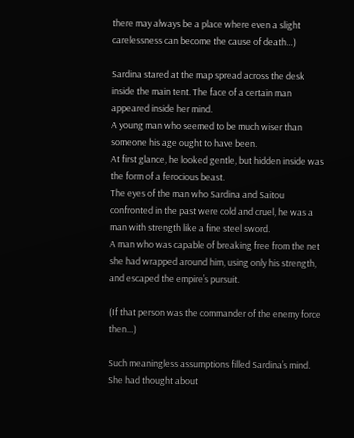there may always be a place where even a slight carelessness can become the cause of death…)

Sardina stared at the map spread across the desk inside the main tent. The face of a certain man appeared inside her mind.
A young man who seemed to be much wiser than someone his age ought to have been.
At first glance, he looked gentle, but hidden inside was the form of a ferocious beast.
The eyes of the man who Sardina and Saitou confronted in the past were cold and cruel, he was a man with strength like a fine steel sword.
A man who was capable of breaking free from the net she had wrapped around him, using only his strength, and escaped the empire’s pursuit.

(If that person was the commander of the enemy force then…)

Such meaningless assumptions filled Sardina’s mind.
She had thought about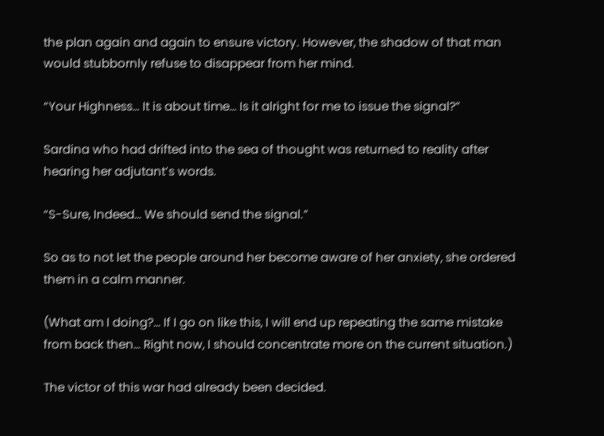the plan again and again to ensure victory. However, the shadow of that man would stubbornly refuse to disappear from her mind.

“Your Highness… It is about time… Is it alright for me to issue the signal?”

Sardina who had drifted into the sea of thought was returned to reality after hearing her adjutant’s words.

“S-Sure, Indeed… We should send the signal.”

So as to not let the people around her become aware of her anxiety, she ordered them in a calm manner.

(What am I doing?… If I go on like this, I will end up repeating the same mistake from back then… Right now, I should concentrate more on the current situation.)

The victor of this war had already been decided.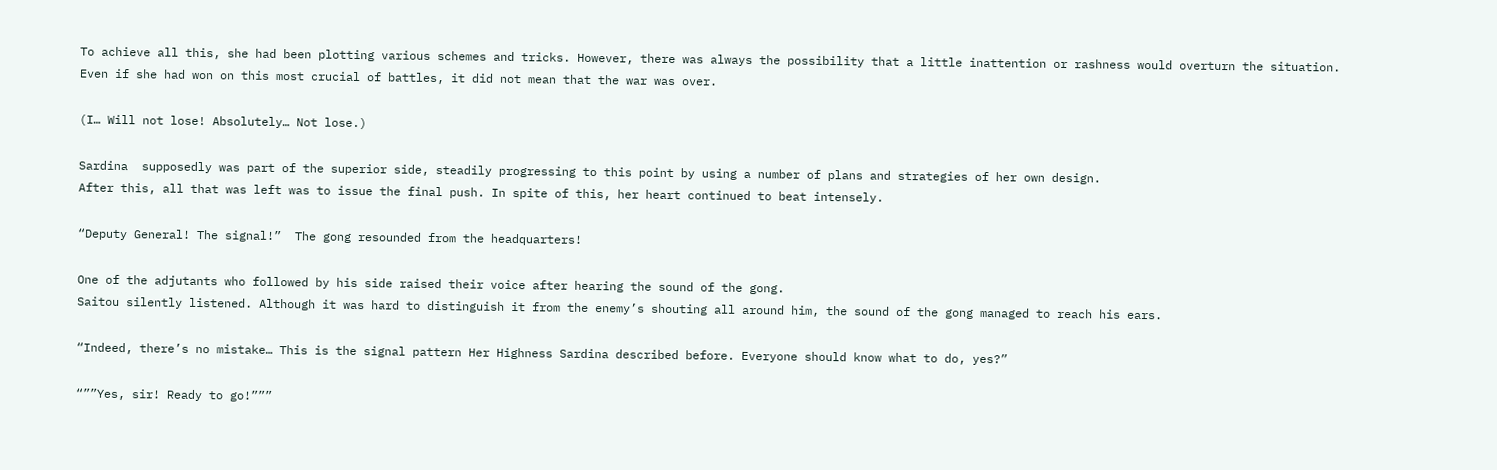To achieve all this, she had been plotting various schemes and tricks. However, there was always the possibility that a little inattention or rashness would overturn the situation.
Even if she had won on this most crucial of battles, it did not mean that the war was over.

(I… Will not lose! Absolutely… Not lose.)

Sardina  supposedly was part of the superior side, steadily progressing to this point by using a number of plans and strategies of her own design.
After this, all that was left was to issue the final push. In spite of this, her heart continued to beat intensely.

“Deputy General! The signal!”  The gong resounded from the headquarters!

One of the adjutants who followed by his side raised their voice after hearing the sound of the gong.
Saitou silently listened. Although it was hard to distinguish it from the enemy’s shouting all around him, the sound of the gong managed to reach his ears.

“Indeed, there’s no mistake… This is the signal pattern Her Highness Sardina described before. Everyone should know what to do, yes?”

“””Yes, sir! Ready to go!”””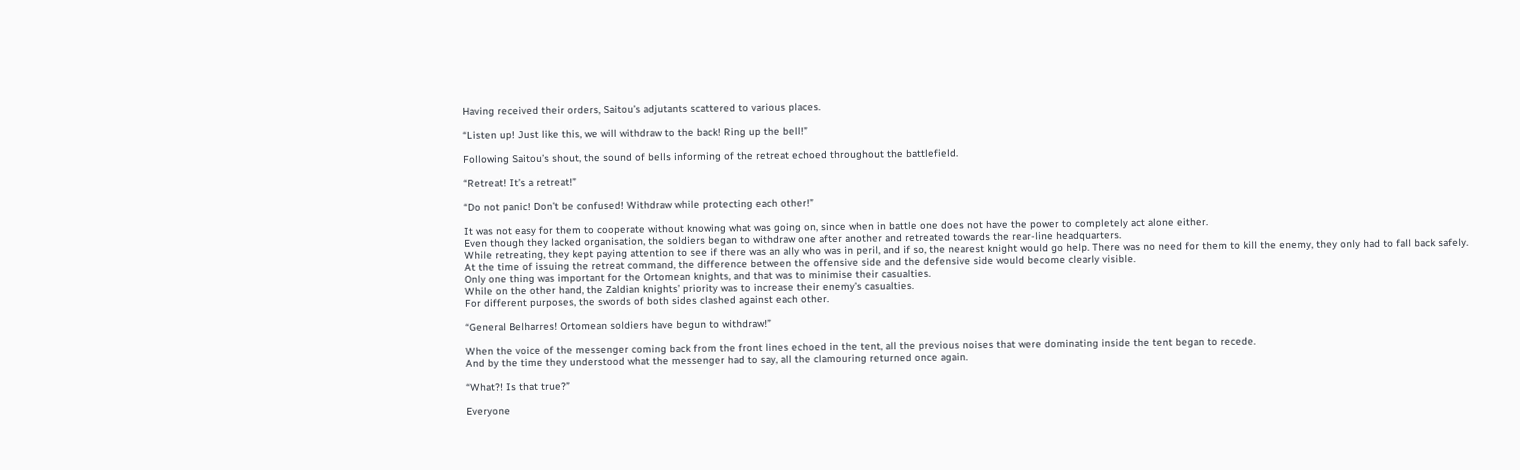Having received their orders, Saitou’s adjutants scattered to various places.

“Listen up! Just like this, we will withdraw to the back! Ring up the bell!”

Following Saitou’s shout, the sound of bells informing of the retreat echoed throughout the battlefield.

“Retreat! It’s a retreat!”

“Do not panic! Don’t be confused! Withdraw while protecting each other!”

It was not easy for them to cooperate without knowing what was going on, since when in battle one does not have the power to completely act alone either.
Even though they lacked organisation, the soldiers began to withdraw one after another and retreated towards the rear-line headquarters.
While retreating, they kept paying attention to see if there was an ally who was in peril, and if so, the nearest knight would go help. There was no need for them to kill the enemy, they only had to fall back safely.
At the time of issuing the retreat command, the difference between the offensive side and the defensive side would become clearly visible.
Only one thing was important for the Ortomean knights, and that was to minimise their casualties.
While on the other hand, the Zaldian knights’ priority was to increase their enemy’s casualties.
For different purposes, the swords of both sides clashed against each other.

“General Belharres! Ortomean soldiers have begun to withdraw!”

When the voice of the messenger coming back from the front lines echoed in the tent, all the previous noises that were dominating inside the tent began to recede.
And by the time they understood what the messenger had to say, all the clamouring returned once again.

“What?! Is that true?”

Everyone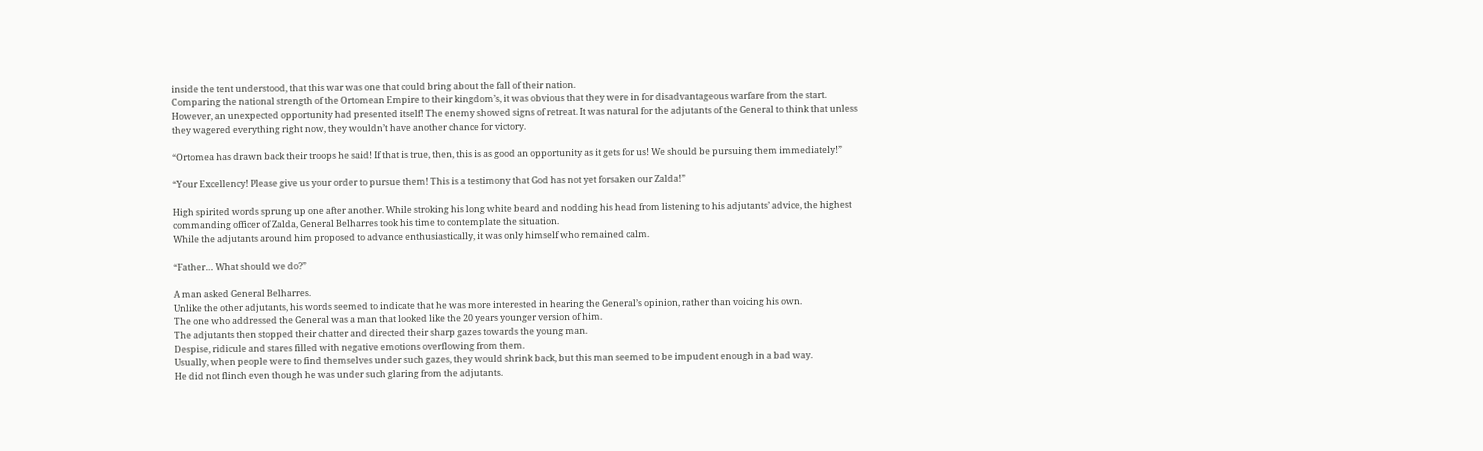inside the tent understood, that this war was one that could bring about the fall of their nation.
Comparing the national strength of the Ortomean Empire to their kingdom’s, it was obvious that they were in for disadvantageous warfare from the start.
However, an unexpected opportunity had presented itself! The enemy showed signs of retreat. It was natural for the adjutants of the General to think that unless they wagered everything right now, they wouldn’t have another chance for victory.

“Ortomea has drawn back their troops he said! If that is true, then, this is as good an opportunity as it gets for us! We should be pursuing them immediately!”

“Your Excellency! Please give us your order to pursue them! This is a testimony that God has not yet forsaken our Zalda!”

High spirited words sprung up one after another. While stroking his long white beard and nodding his head from listening to his adjutants’ advice, the highest commanding officer of Zalda, General Belharres took his time to contemplate the situation.
While the adjutants around him proposed to advance enthusiastically, it was only himself who remained calm.

“Father… What should we do?”

A man asked General Belharres.
Unlike the other adjutants, his words seemed to indicate that he was more interested in hearing the General’s opinion, rather than voicing his own.
The one who addressed the General was a man that looked like the 20 years younger version of him.
The adjutants then stopped their chatter and directed their sharp gazes towards the young man.
Despise, ridicule and stares filled with negative emotions overflowing from them.
Usually, when people were to find themselves under such gazes, they would shrink back, but this man seemed to be impudent enough in a bad way.
He did not flinch even though he was under such glaring from the adjutants.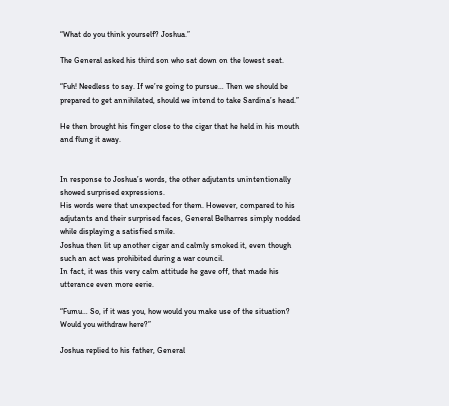“What do you think yourself? Joshua.”

The General asked his third son who sat down on the lowest seat.

“Fuh! Needless to say. If we’re going to pursue… Then we should be prepared to get annihilated, should we intend to take Sardina’s head.”

He then brought his finger close to the cigar that he held in his mouth and flung it away.


In response to Joshua’s words, the other adjutants unintentionally showed surprised expressions.
His words were that unexpected for them. However, compared to his adjutants and their surprised faces, General Belharres simply nodded while displaying a satisfied smile.
Joshua then lit up another cigar and calmly smoked it, even though such an act was prohibited during a war council.
In fact, it was this very calm attitude he gave off, that made his utterance even more eerie.

“Fumu… So, if it was you, how would you make use of the situation? Would you withdraw here?”

Joshua replied to his father, General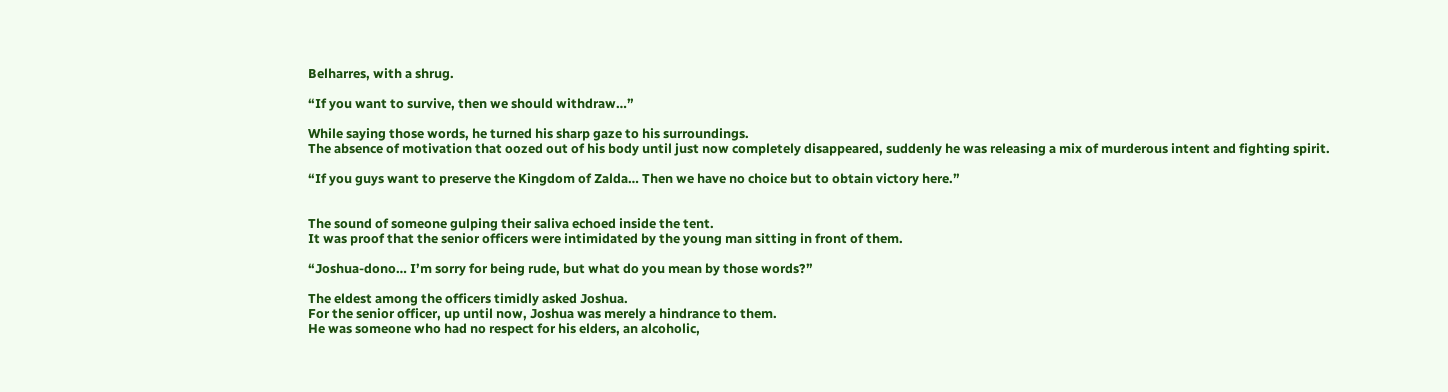Belharres, with a shrug.

“If you want to survive, then we should withdraw…”

While saying those words, he turned his sharp gaze to his surroundings.
The absence of motivation that oozed out of his body until just now completely disappeared, suddenly he was releasing a mix of murderous intent and fighting spirit.

“If you guys want to preserve the Kingdom of Zalda… Then we have no choice but to obtain victory here.”


The sound of someone gulping their saliva echoed inside the tent.
It was proof that the senior officers were intimidated by the young man sitting in front of them.

“Joshua-dono… I’m sorry for being rude, but what do you mean by those words?”

The eldest among the officers timidly asked Joshua.
For the senior officer, up until now, Joshua was merely a hindrance to them.
He was someone who had no respect for his elders, an alcoholic,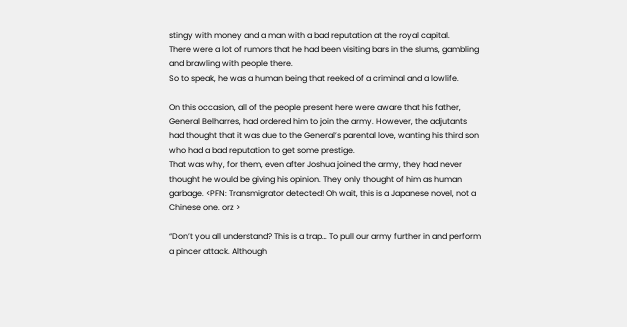stingy with money and a man with a bad reputation at the royal capital.
There were a lot of rumors that he had been visiting bars in the slums, gambling and brawling with people there.
So to speak, he was a human being that reeked of a criminal and a lowlife.

On this occasion, all of the people present here were aware that his father, General Belharres, had ordered him to join the army. However, the adjutants had thought that it was due to the General’s parental love, wanting his third son who had a bad reputation to get some prestige.
That was why, for them, even after Joshua joined the army, they had never thought he would be giving his opinion. They only thought of him as human garbage. <PFN: Transmigrator detected! Oh wait, this is a Japanese novel, not a Chinese one. orz >

“Don’t you all understand? This is a trap… To pull our army further in and perform a pincer attack. Although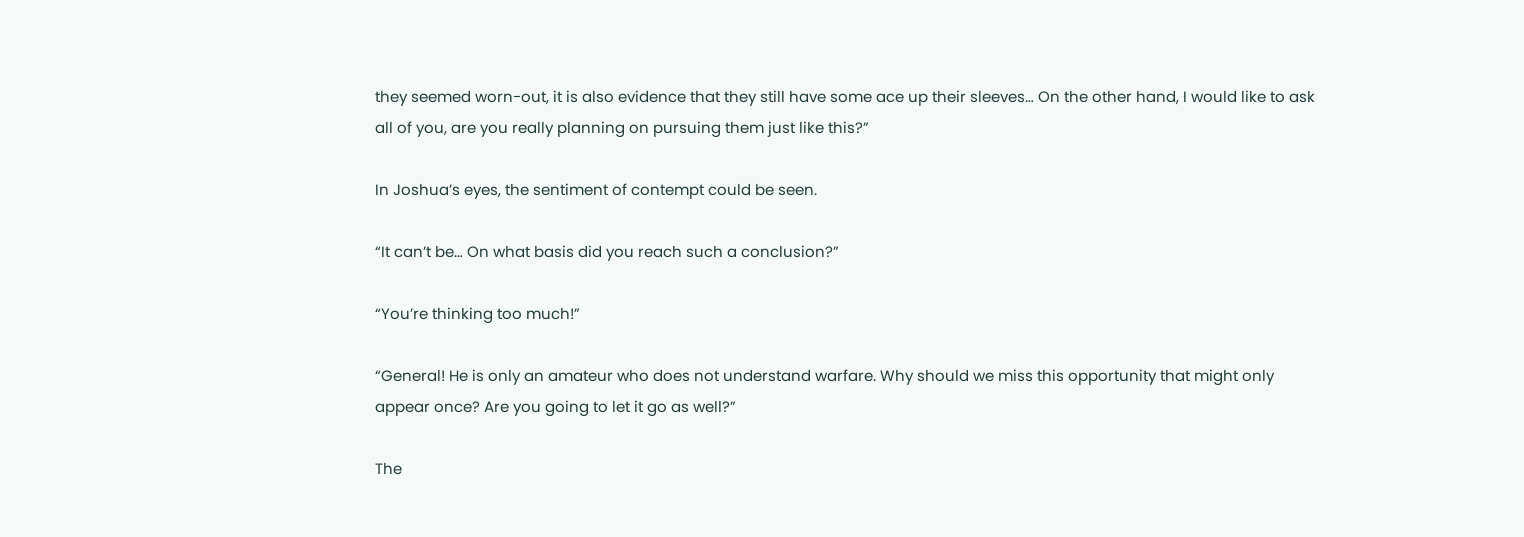they seemed worn-out, it is also evidence that they still have some ace up their sleeves… On the other hand, I would like to ask all of you, are you really planning on pursuing them just like this?”

In Joshua’s eyes, the sentiment of contempt could be seen.

“It can’t be… On what basis did you reach such a conclusion?”

“You’re thinking too much!”

“General! He is only an amateur who does not understand warfare. Why should we miss this opportunity that might only appear once? Are you going to let it go as well?”

The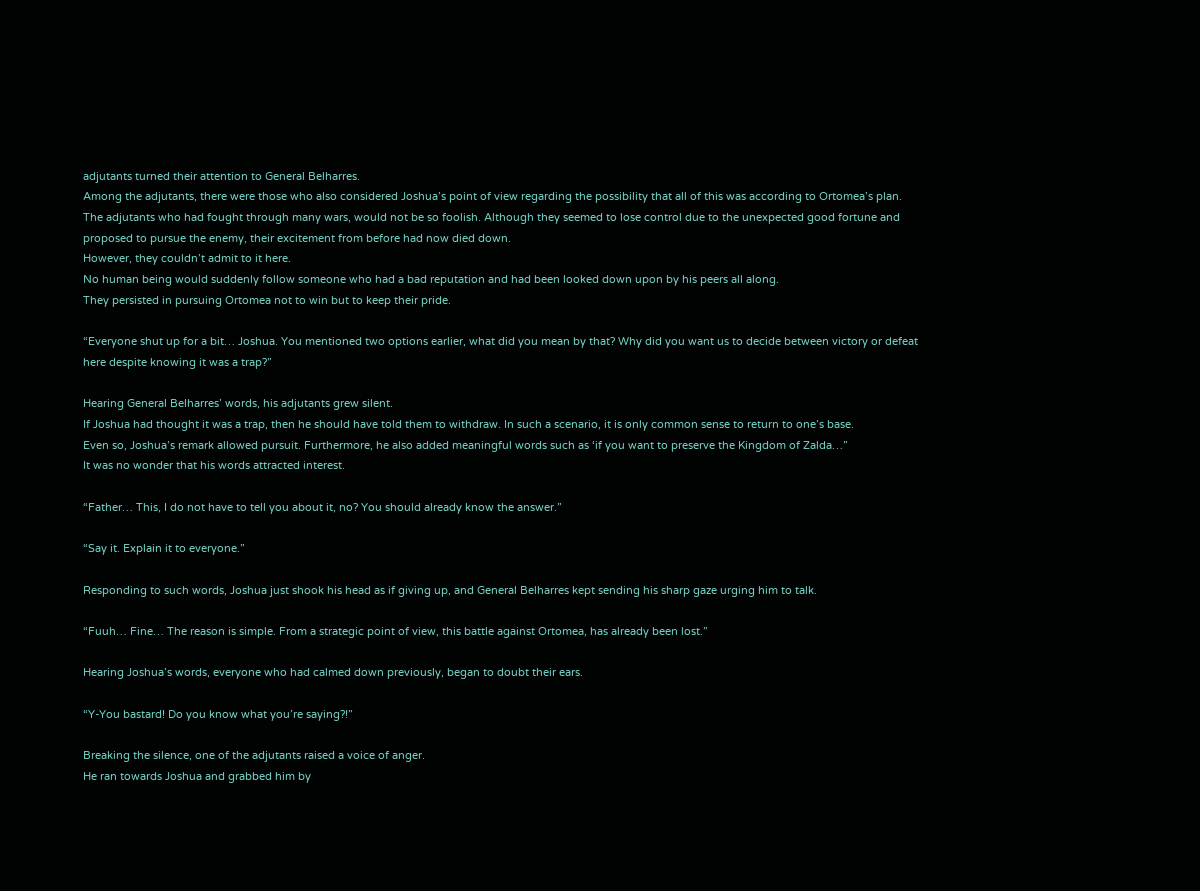adjutants turned their attention to General Belharres.
Among the adjutants, there were those who also considered Joshua’s point of view regarding the possibility that all of this was according to Ortomea’s plan.
The adjutants who had fought through many wars, would not be so foolish. Although they seemed to lose control due to the unexpected good fortune and proposed to pursue the enemy, their excitement from before had now died down.
However, they couldn’t admit to it here.
No human being would suddenly follow someone who had a bad reputation and had been looked down upon by his peers all along.
They persisted in pursuing Ortomea not to win but to keep their pride.

“Everyone shut up for a bit… Joshua. You mentioned two options earlier, what did you mean by that? Why did you want us to decide between victory or defeat here despite knowing it was a trap?”

Hearing General Belharres’ words, his adjutants grew silent.
If Joshua had thought it was a trap, then he should have told them to withdraw. In such a scenario, it is only common sense to return to one’s base.
Even so, Joshua’s remark allowed pursuit. Furthermore, he also added meaningful words such as ‘if you want to preserve the Kingdom of Zalda…”
It was no wonder that his words attracted interest.

“Father… This, I do not have to tell you about it, no? You should already know the answer.”

“Say it. Explain it to everyone.”

Responding to such words, Joshua just shook his head as if giving up, and General Belharres kept sending his sharp gaze urging him to talk.

“Fuuh… Fine… The reason is simple. From a strategic point of view, this battle against Ortomea, has already been lost.”

Hearing Joshua’s words, everyone who had calmed down previously, began to doubt their ears.

“Y-You bastard! Do you know what you’re saying?!”

Breaking the silence, one of the adjutants raised a voice of anger.
He ran towards Joshua and grabbed him by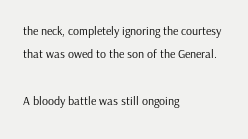the neck, completely ignoring the courtesy that was owed to the son of the General.

A bloody battle was still ongoing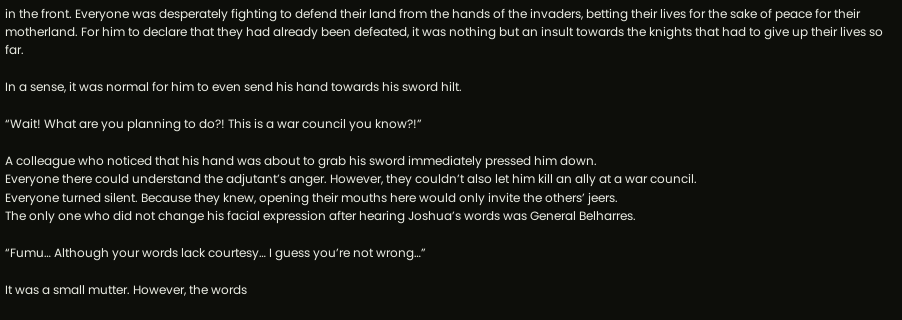in the front. Everyone was desperately fighting to defend their land from the hands of the invaders, betting their lives for the sake of peace for their motherland. For him to declare that they had already been defeated, it was nothing but an insult towards the knights that had to give up their lives so far.

In a sense, it was normal for him to even send his hand towards his sword hilt.

“Wait! What are you planning to do?! This is a war council you know?!”

A colleague who noticed that his hand was about to grab his sword immediately pressed him down.
Everyone there could understand the adjutant’s anger. However, they couldn’t also let him kill an ally at a war council.
Everyone turned silent. Because they knew, opening their mouths here would only invite the others’ jeers.
The only one who did not change his facial expression after hearing Joshua’s words was General Belharres.

“Fumu… Although your words lack courtesy… I guess you’re not wrong…”

It was a small mutter. However, the words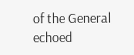of the General echoed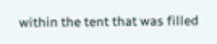within the tent that was filled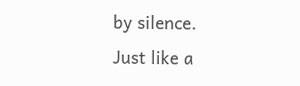by silence.
Just like a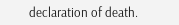declaration of death.